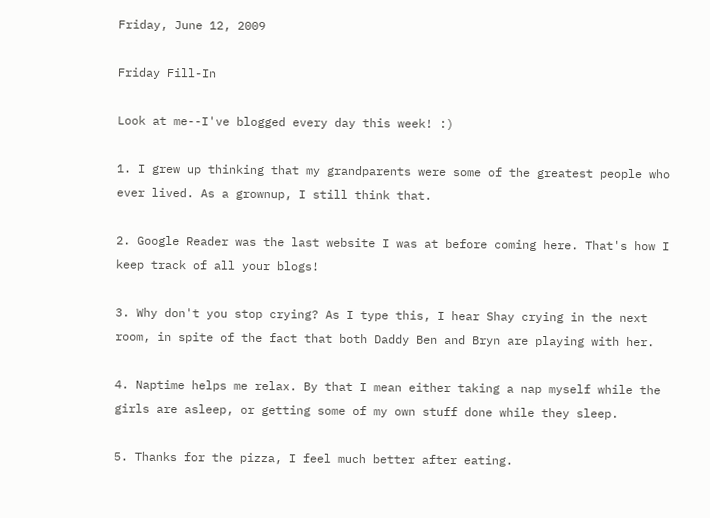Friday, June 12, 2009

Friday Fill-In

Look at me--I've blogged every day this week! :)

1. I grew up thinking that my grandparents were some of the greatest people who ever lived. As a grownup, I still think that.

2. Google Reader was the last website I was at before coming here. That's how I keep track of all your blogs!

3. Why don't you stop crying? As I type this, I hear Shay crying in the next room, in spite of the fact that both Daddy Ben and Bryn are playing with her.

4. Naptime helps me relax. By that I mean either taking a nap myself while the girls are asleep, or getting some of my own stuff done while they sleep.

5. Thanks for the pizza, I feel much better after eating.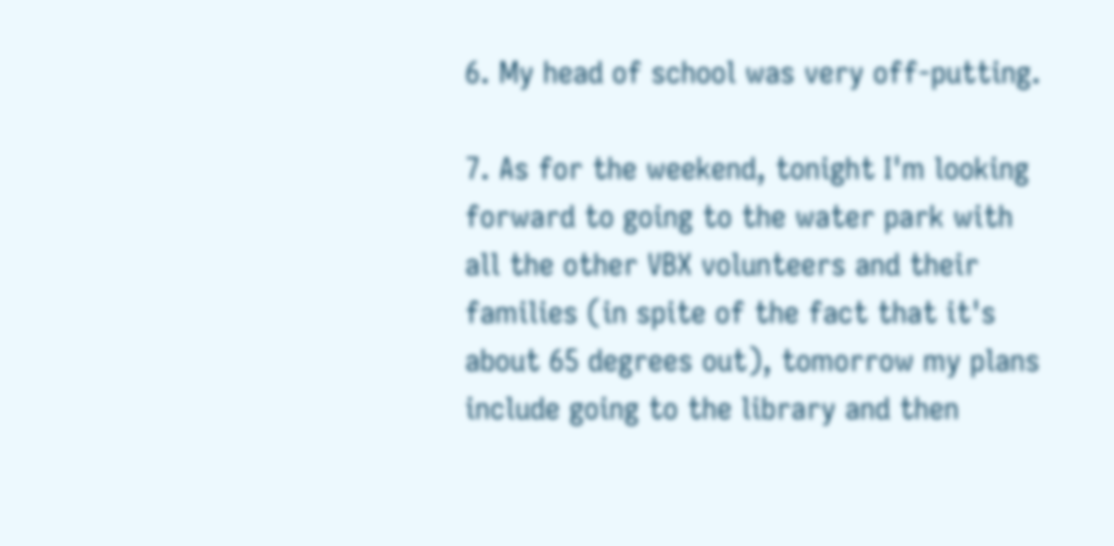6. My head of school was very off-putting.

7. As for the weekend, tonight I'm looking forward to going to the water park with all the other VBX volunteers and their families (in spite of the fact that it's about 65 degrees out), tomorrow my plans include going to the library and then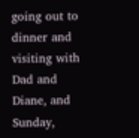going out to dinner and visiting with Dad and Diane, and Sunday,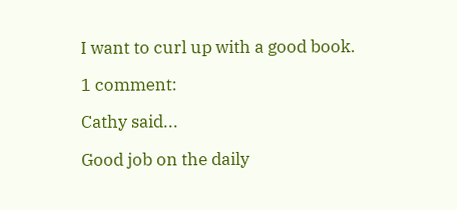I want to curl up with a good book.

1 comment:

Cathy said...

Good job on the daily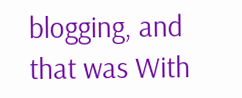blogging, and that was With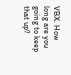VBX. How long are you going to keep that up?